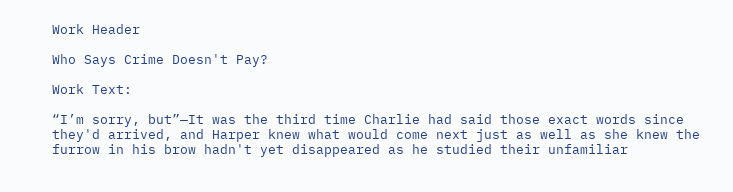Work Header

Who Says Crime Doesn't Pay?

Work Text:

“I’m sorry, but”—It was the third time Charlie had said those exact words since they'd arrived, and Harper knew what would come next just as well as she knew the furrow in his brow hadn't yet disappeared as he studied their unfamiliar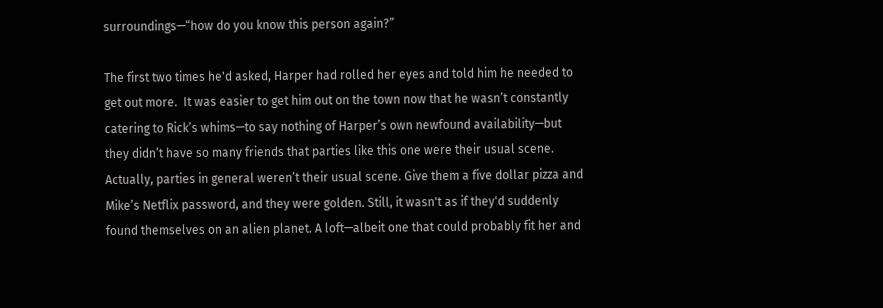surroundings—“how do you know this person again?”

The first two times he'd asked, Harper had rolled her eyes and told him he needed to get out more.  It was easier to get him out on the town now that he wasn’t constantly catering to Rick’s whims—to say nothing of Harper’s own newfound availability—but they didn’t have so many friends that parties like this one were their usual scene. Actually, parties in general weren’t their usual scene. Give them a five dollar pizza and Mike’s Netflix password, and they were golden. Still, it wasn't as if they'd suddenly found themselves on an alien planet. A loft—albeit one that could probably fit her and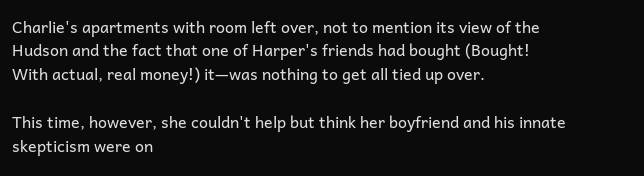Charlie's apartments with room left over, not to mention its view of the Hudson and the fact that one of Harper's friends had bought (Bought! With actual, real money!) it—was nothing to get all tied up over.

This time, however, she couldn't help but think her boyfriend and his innate skepticism were on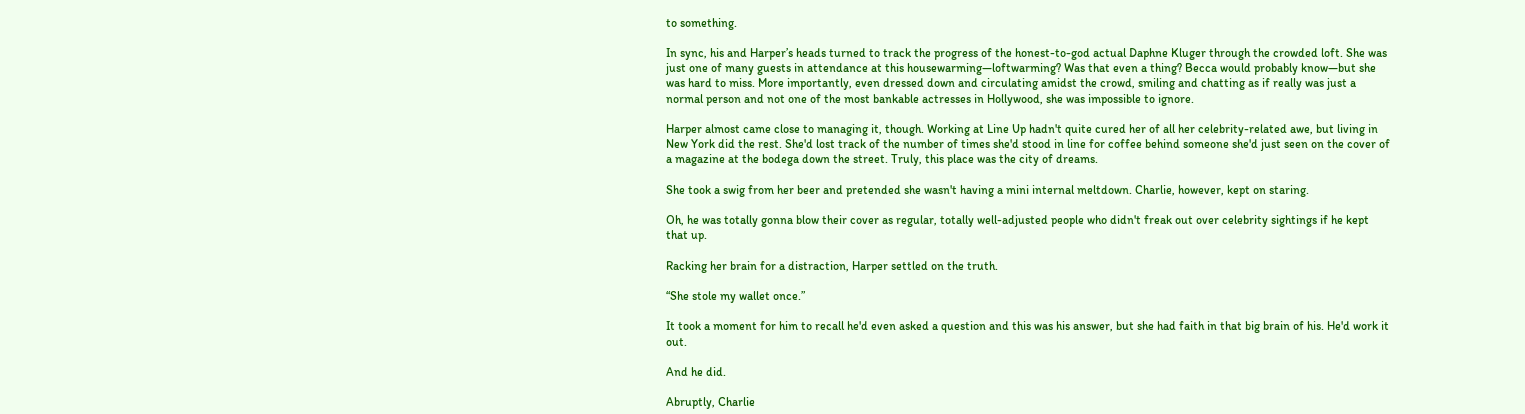to something.

In sync, his and Harper’s heads turned to track the progress of the honest-to-god actual Daphne Kluger through the crowded loft. She was just one of many guests in attendance at this housewarming—loftwarming? Was that even a thing? Becca would probably know—but she was hard to miss. More importantly, even dressed down and circulating amidst the crowd, smiling and chatting as if really was just a normal person and not one of the most bankable actresses in Hollywood, she was impossible to ignore.

Harper almost came close to managing it, though. Working at Line Up hadn't quite cured her of all her celebrity-related awe, but living in New York did the rest. She'd lost track of the number of times she'd stood in line for coffee behind someone she'd just seen on the cover of a magazine at the bodega down the street. Truly, this place was the city of dreams.

She took a swig from her beer and pretended she wasn't having a mini internal meltdown. Charlie, however, kept on staring.

Oh, he was totally gonna blow their cover as regular, totally well-adjusted people who didn't freak out over celebrity sightings if he kept that up.

Racking her brain for a distraction, Harper settled on the truth.

“She stole my wallet once.”

It took a moment for him to recall he'd even asked a question and this was his answer, but she had faith in that big brain of his. He'd work it out.

And he did.

Abruptly, Charlie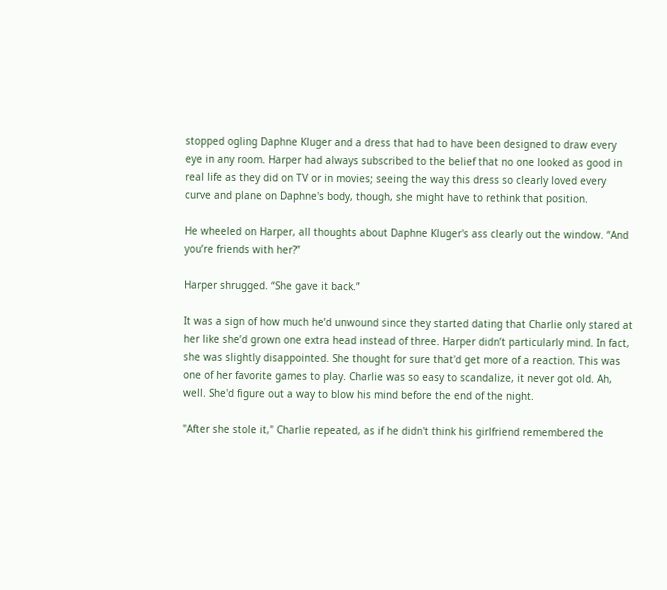stopped ogling Daphne Kluger and a dress that had to have been designed to draw every eye in any room. Harper had always subscribed to the belief that no one looked as good in real life as they did on TV or in movies; seeing the way this dress so clearly loved every curve and plane on Daphne's body, though, she might have to rethink that position.

He wheeled on Harper, all thoughts about Daphne Kluger's ass clearly out the window. “And you’re friends with her?”

Harper shrugged. “She gave it back.”

It was a sign of how much he’d unwound since they started dating that Charlie only stared at her like she’d grown one extra head instead of three. Harper didn’t particularly mind. In fact, she was slightly disappointed. She thought for sure that'd get more of a reaction. This was one of her favorite games to play. Charlie was so easy to scandalize, it never got old. Ah, well. She'd figure out a way to blow his mind before the end of the night.

"After she stole it," Charlie repeated, as if he didn't think his girlfriend remembered the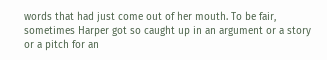words that had just come out of her mouth. To be fair, sometimes Harper got so caught up in an argument or a story or a pitch for an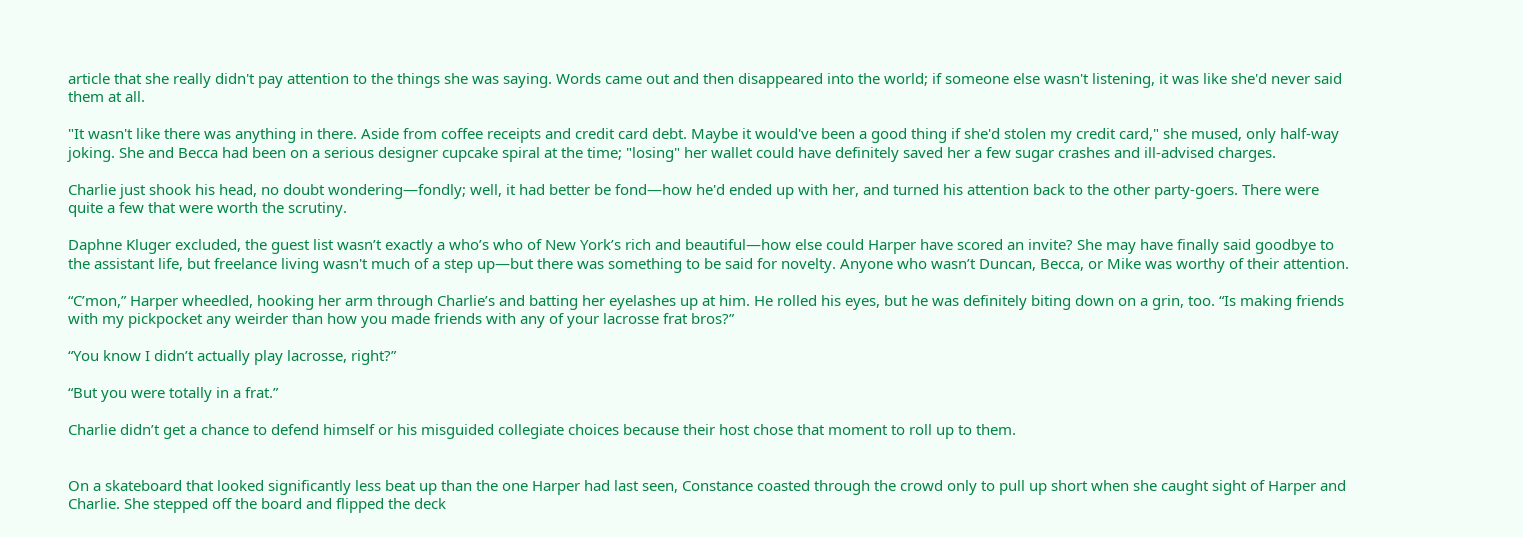article that she really didn't pay attention to the things she was saying. Words came out and then disappeared into the world; if someone else wasn't listening, it was like she'd never said them at all.

"It wasn't like there was anything in there. Aside from coffee receipts and credit card debt. Maybe it would've been a good thing if she'd stolen my credit card," she mused, only half-way joking. She and Becca had been on a serious designer cupcake spiral at the time; "losing" her wallet could have definitely saved her a few sugar crashes and ill-advised charges.

Charlie just shook his head, no doubt wondering—fondly; well, it had better be fond—how he'd ended up with her, and turned his attention back to the other party-goers. There were quite a few that were worth the scrutiny.

Daphne Kluger excluded, the guest list wasn’t exactly a who’s who of New York’s rich and beautiful—how else could Harper have scored an invite? She may have finally said goodbye to the assistant life, but freelance living wasn't much of a step up—but there was something to be said for novelty. Anyone who wasn’t Duncan, Becca, or Mike was worthy of their attention.

“C’mon,” Harper wheedled, hooking her arm through Charlie’s and batting her eyelashes up at him. He rolled his eyes, but he was definitely biting down on a grin, too. “Is making friends with my pickpocket any weirder than how you made friends with any of your lacrosse frat bros?”

“You know I didn’t actually play lacrosse, right?”

“But you were totally in a frat.”

Charlie didn’t get a chance to defend himself or his misguided collegiate choices because their host chose that moment to roll up to them.


On a skateboard that looked significantly less beat up than the one Harper had last seen, Constance coasted through the crowd only to pull up short when she caught sight of Harper and Charlie. She stepped off the board and flipped the deck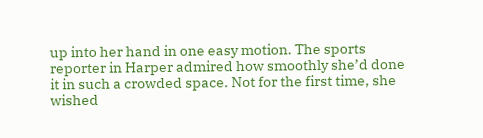up into her hand in one easy motion. The sports reporter in Harper admired how smoothly she’d done it in such a crowded space. Not for the first time, she wished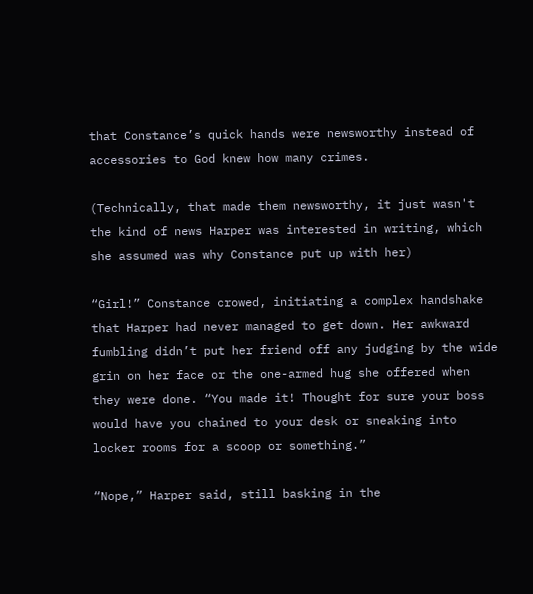that Constance’s quick hands were newsworthy instead of accessories to God knew how many crimes.

(Technically, that made them newsworthy, it just wasn't the kind of news Harper was interested in writing, which she assumed was why Constance put up with her)

“Girl!” Constance crowed, initiating a complex handshake that Harper had never managed to get down. Her awkward fumbling didn’t put her friend off any judging by the wide grin on her face or the one-armed hug she offered when they were done. “You made it! Thought for sure your boss would have you chained to your desk or sneaking into locker rooms for a scoop or something.”

“Nope,” Harper said, still basking in the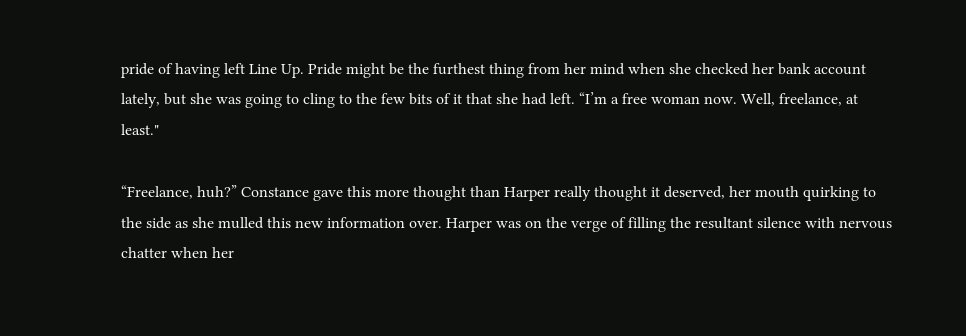pride of having left Line Up. Pride might be the furthest thing from her mind when she checked her bank account lately, but she was going to cling to the few bits of it that she had left. “I’m a free woman now. Well, freelance, at least."

“Freelance, huh?” Constance gave this more thought than Harper really thought it deserved, her mouth quirking to the side as she mulled this new information over. Harper was on the verge of filling the resultant silence with nervous chatter when her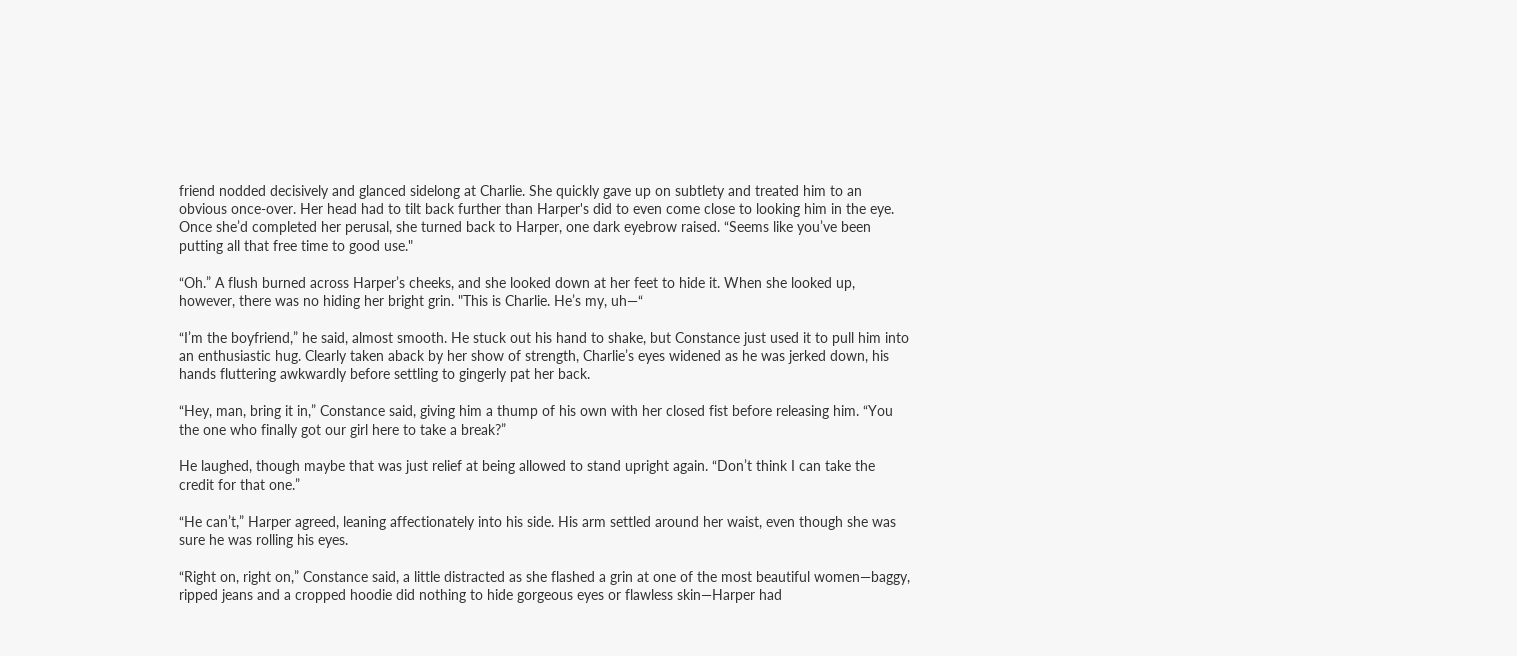friend nodded decisively and glanced sidelong at Charlie. She quickly gave up on subtlety and treated him to an obvious once-over. Her head had to tilt back further than Harper's did to even come close to looking him in the eye. Once she’d completed her perusal, she turned back to Harper, one dark eyebrow raised. “Seems like you’ve been putting all that free time to good use."

“Oh.” A flush burned across Harper’s cheeks, and she looked down at her feet to hide it. When she looked up, however, there was no hiding her bright grin. "This is Charlie. He’s my, uh—“

“I’m the boyfriend,” he said, almost smooth. He stuck out his hand to shake, but Constance just used it to pull him into an enthusiastic hug. Clearly taken aback by her show of strength, Charlie’s eyes widened as he was jerked down, his hands fluttering awkwardly before settling to gingerly pat her back.

“Hey, man, bring it in,” Constance said, giving him a thump of his own with her closed fist before releasing him. “You the one who finally got our girl here to take a break?”

He laughed, though maybe that was just relief at being allowed to stand upright again. “Don’t think I can take the credit for that one.”

“He can’t,” Harper agreed, leaning affectionately into his side. His arm settled around her waist, even though she was sure he was rolling his eyes.

“Right on, right on,” Constance said, a little distracted as she flashed a grin at one of the most beautiful women—baggy, ripped jeans and a cropped hoodie did nothing to hide gorgeous eyes or flawless skin—Harper had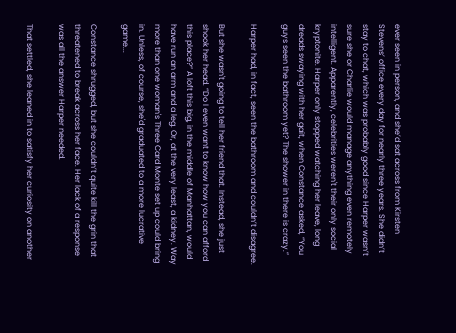ever seen in person, and she’d sat across from Kirsten Stevens’ office every day for nearly three years. She didn’t stay to chat, which was probably good since Harper wasn’t sure she or Charlie would manage anything even remotely intelligent. Apparently, celebrities weren't their only social kryptonite. Harper only stopped watching her leave, long dreads swaying with her gait, when Constance asked, “You guys seen the bathroom yet? The shower in there is crazy.”

Harper had, in fact, seen the bathroom and couldn’t disagree.

But she wasn't going to tell her friend that. Instead, she just shook her head. “Do I even want to know how you can afford this place?” A loft this big, in the middle of Manhattan, would have run an arm and a leg. Or, at the very least, a kidney. Way more than one woman's Three Card Monte set up could bring in. Unless, of course, she'd graduated to a more lucrative game...

Constance shrugged, but she couldn’t quite kill the grin that threatened to break across her face. Her lack of a response was all the answer Harper needed.

That settled, she leaned in to satisfy her curiosity on another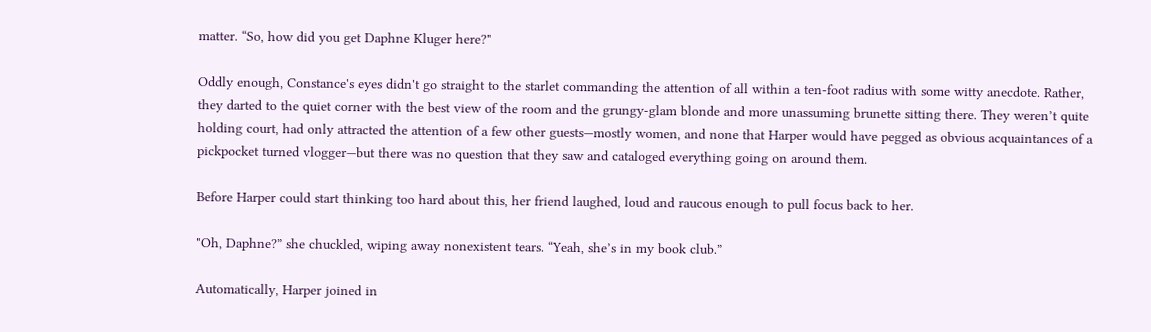matter. “So, how did you get Daphne Kluger here?"

Oddly enough, Constance's eyes didn't go straight to the starlet commanding the attention of all within a ten-foot radius with some witty anecdote. Rather, they darted to the quiet corner with the best view of the room and the grungy-glam blonde and more unassuming brunette sitting there. They weren’t quite holding court, had only attracted the attention of a few other guests—mostly women, and none that Harper would have pegged as obvious acquaintances of a pickpocket turned vlogger—but there was no question that they saw and cataloged everything going on around them.

Before Harper could start thinking too hard about this, her friend laughed, loud and raucous enough to pull focus back to her.

"Oh, Daphne?” she chuckled, wiping away nonexistent tears. “Yeah, she’s in my book club.”

Automatically, Harper joined in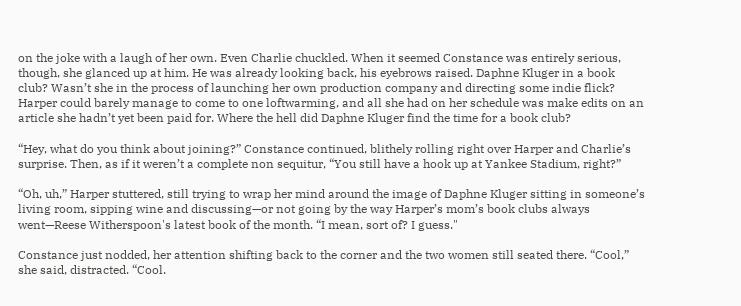on the joke with a laugh of her own. Even Charlie chuckled. When it seemed Constance was entirely serious, though, she glanced up at him. He was already looking back, his eyebrows raised. Daphne Kluger in a book club? Wasn’t she in the process of launching her own production company and directing some indie flick? Harper could barely manage to come to one loftwarming, and all she had on her schedule was make edits on an article she hadn’t yet been paid for. Where the hell did Daphne Kluger find the time for a book club?

“Hey, what do you think about joining?” Constance continued, blithely rolling right over Harper and Charlie’s surprise. Then, as if it weren’t a complete non sequitur, “You still have a hook up at Yankee Stadium, right?”

“Oh, uh,” Harper stuttered, still trying to wrap her mind around the image of Daphne Kluger sitting in someone’s living room, sipping wine and discussing—or not going by the way Harper’s mom’s book clubs always went—Reese Witherspoon's latest book of the month. “I mean, sort of? I guess."

Constance just nodded, her attention shifting back to the corner and the two women still seated there. “Cool,” she said, distracted. “Cool.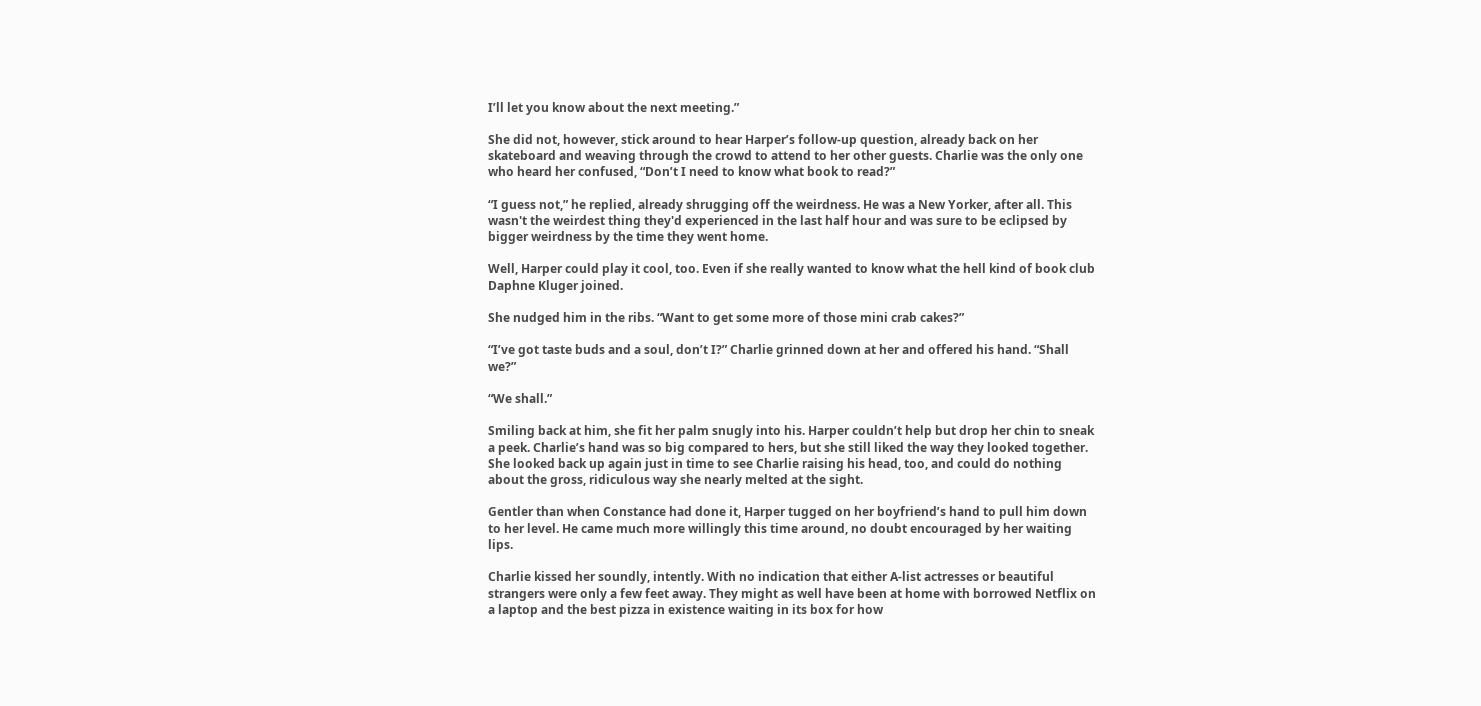I’ll let you know about the next meeting.”

She did not, however, stick around to hear Harper’s follow-up question, already back on her skateboard and weaving through the crowd to attend to her other guests. Charlie was the only one who heard her confused, “Don’t I need to know what book to read?”

“I guess not,” he replied, already shrugging off the weirdness. He was a New Yorker, after all. This wasn't the weirdest thing they'd experienced in the last half hour and was sure to be eclipsed by bigger weirdness by the time they went home.

Well, Harper could play it cool, too. Even if she really wanted to know what the hell kind of book club Daphne Kluger joined.

She nudged him in the ribs. “Want to get some more of those mini crab cakes?”

“I’ve got taste buds and a soul, don’t I?” Charlie grinned down at her and offered his hand. “Shall we?”

“We shall.”

Smiling back at him, she fit her palm snugly into his. Harper couldn’t help but drop her chin to sneak a peek. Charlie’s hand was so big compared to hers, but she still liked the way they looked together. She looked back up again just in time to see Charlie raising his head, too, and could do nothing about the gross, ridiculous way she nearly melted at the sight.

Gentler than when Constance had done it, Harper tugged on her boyfriend’s hand to pull him down to her level. He came much more willingly this time around, no doubt encouraged by her waiting lips.

Charlie kissed her soundly, intently. With no indication that either A-list actresses or beautiful strangers were only a few feet away. They might as well have been at home with borrowed Netflix on a laptop and the best pizza in existence waiting in its box for how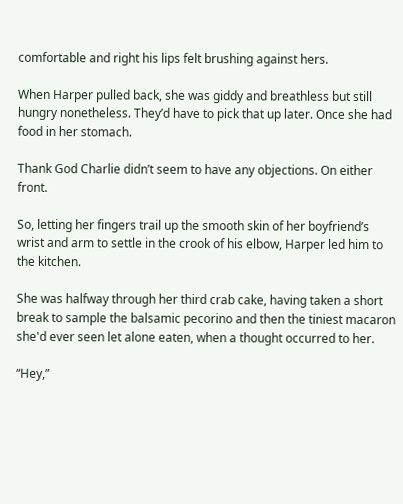comfortable and right his lips felt brushing against hers.

When Harper pulled back, she was giddy and breathless but still hungry nonetheless. They’d have to pick that up later. Once she had food in her stomach.

Thank God Charlie didn’t seem to have any objections. On either front.

So, letting her fingers trail up the smooth skin of her boyfriend’s wrist and arm to settle in the crook of his elbow, Harper led him to the kitchen.

She was halfway through her third crab cake, having taken a short break to sample the balsamic pecorino and then the tiniest macaron she'd ever seen let alone eaten, when a thought occurred to her.

“Hey,”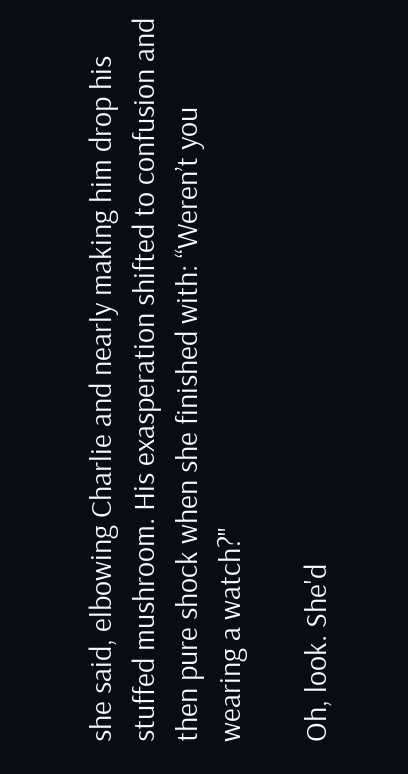she said, elbowing Charlie and nearly making him drop his stuffed mushroom. His exasperation shifted to confusion and then pure shock when she finished with: “Weren’t you wearing a watch?"

Oh, look. She'd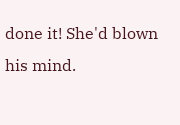done it! She'd blown his mind.